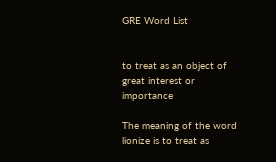GRE Word List


to treat as an object of great interest or importance

The meaning of the word lionize is to treat as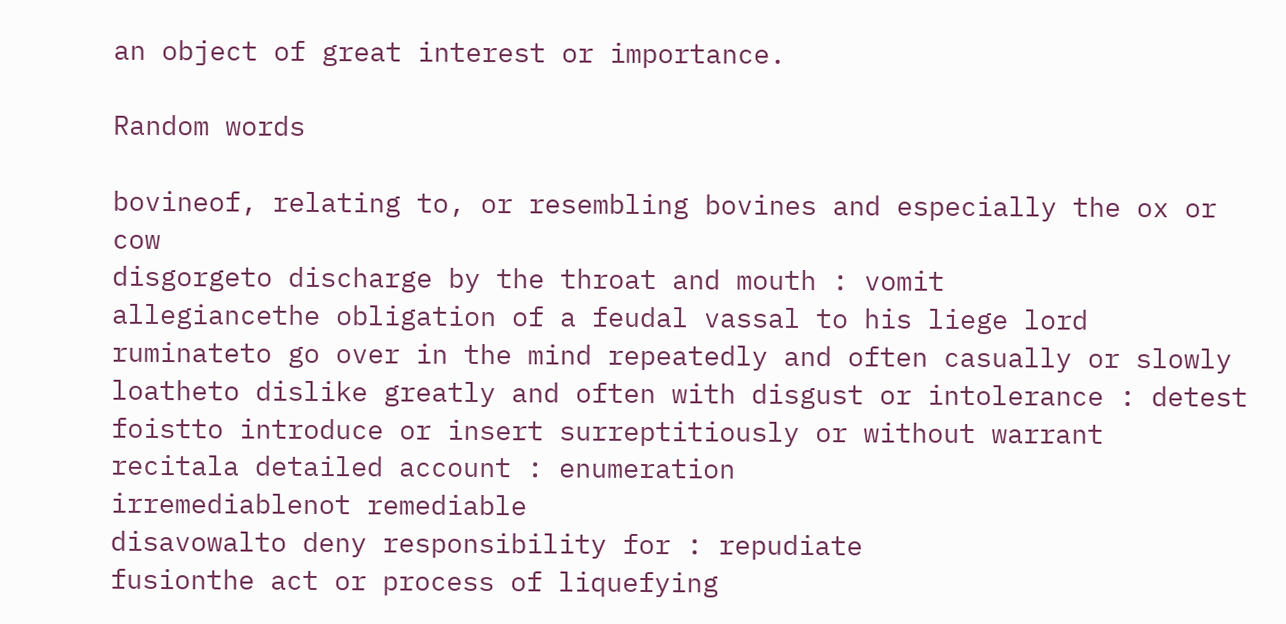an object of great interest or importance.

Random words

bovineof, relating to, or resembling bovines and especially the ox or cow
disgorgeto discharge by the throat and mouth : vomit
allegiancethe obligation of a feudal vassal to his liege lord
ruminateto go over in the mind repeatedly and often casually or slowly
loatheto dislike greatly and often with disgust or intolerance : detest
foistto introduce or insert surreptitiously or without warrant
recitala detailed account : enumeration
irremediablenot remediable
disavowalto deny responsibility for : repudiate
fusionthe act or process of liquefying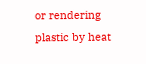or rendering plastic by heat